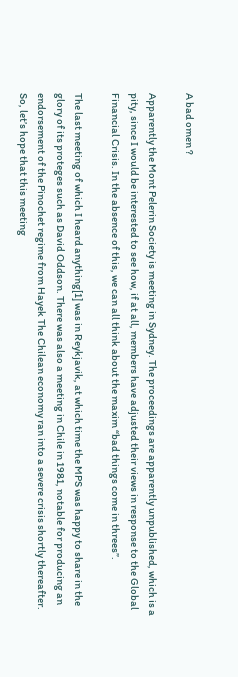A bad omen ?

Apparently the Mont Pelerin Society is meeting in Sydney. The proceedings are apparently unpublished, which is a pity, since I would be interested to see how, if at all, members have adjusted their views in response to the Global Financial Crisis. In the absence of this, we can all think about the maxim “bad things come in threes”.

The last meeting of which I heard anything[1] was in Reykjavik, at which time the MPS was happy to share in the glory of its proteges such as David Oddson. There was also a meeting in Chile in 1981, notable for producing an endorsement of the Pinochet regime from Hayek The Chilean economy ran into a severe crisis shortly thereafter. So, let’s hope that this meeting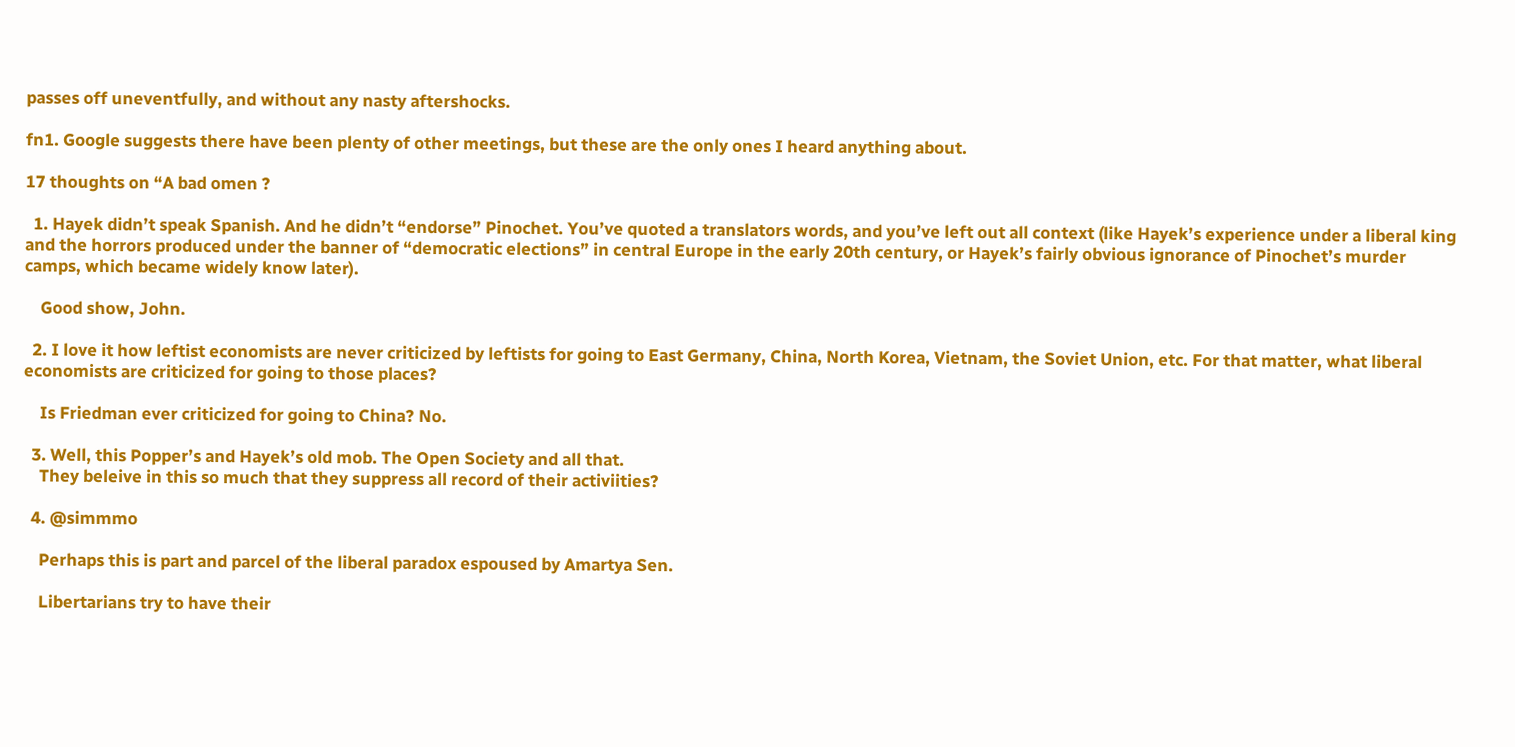passes off uneventfully, and without any nasty aftershocks.

fn1. Google suggests there have been plenty of other meetings, but these are the only ones I heard anything about.

17 thoughts on “A bad omen ?

  1. Hayek didn’t speak Spanish. And he didn’t “endorse” Pinochet. You’ve quoted a translators words, and you’ve left out all context (like Hayek’s experience under a liberal king and the horrors produced under the banner of “democratic elections” in central Europe in the early 20th century, or Hayek’s fairly obvious ignorance of Pinochet’s murder camps, which became widely know later).

    Good show, John.

  2. I love it how leftist economists are never criticized by leftists for going to East Germany, China, North Korea, Vietnam, the Soviet Union, etc. For that matter, what liberal economists are criticized for going to those places?

    Is Friedman ever criticized for going to China? No.

  3. Well, this Popper’s and Hayek’s old mob. The Open Society and all that.
    They beleive in this so much that they suppress all record of their activiities?

  4. @simmmo

    Perhaps this is part and parcel of the liberal paradox espoused by Amartya Sen.

    Libertarians try to have their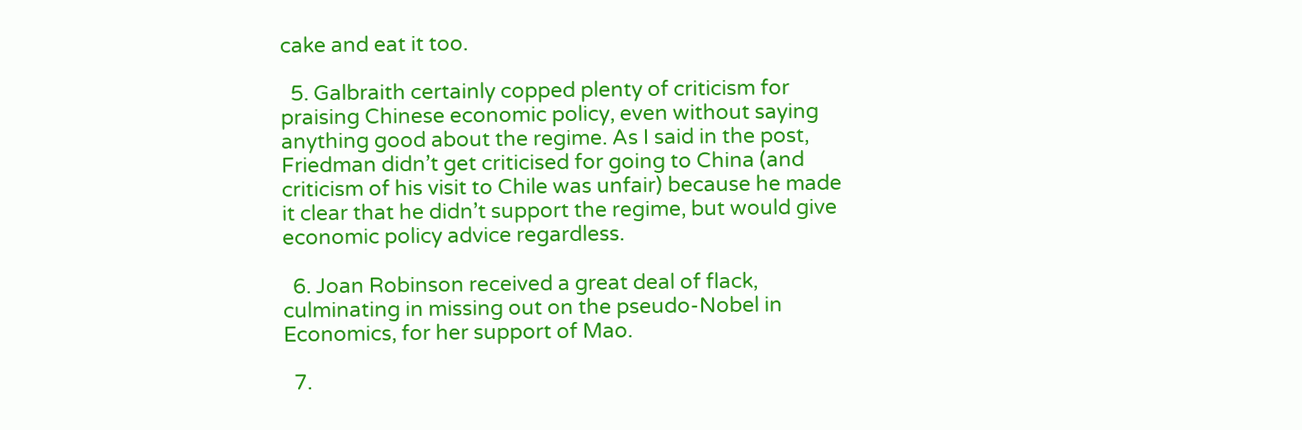cake and eat it too.

  5. Galbraith certainly copped plenty of criticism for praising Chinese economic policy, even without saying anything good about the regime. As I said in the post, Friedman didn’t get criticised for going to China (and criticism of his visit to Chile was unfair) because he made it clear that he didn’t support the regime, but would give economic policy advice regardless.

  6. Joan Robinson received a great deal of flack, culminating in missing out on the pseudo-Nobel in Economics, for her support of Mao.

  7.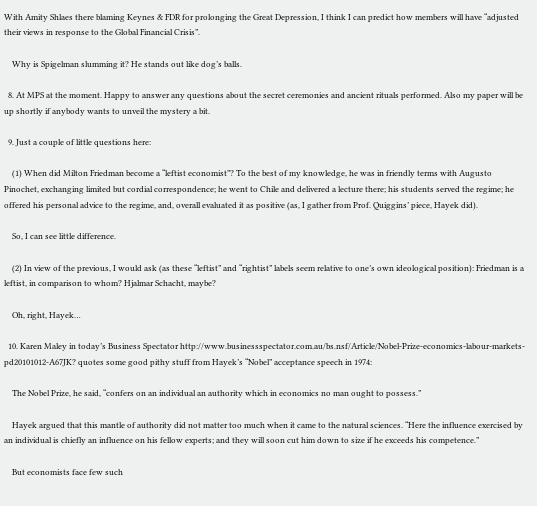With Amity Shlaes there blaming Keynes & FDR for prolonging the Great Depression, I think I can predict how members will have “adjusted their views in response to the Global Financial Crisis”.

    Why is Spigelman slumming it? He stands out like dog’s balls.

  8. At MPS at the moment. Happy to answer any questions about the secret ceremonies and ancient rituals performed. Also my paper will be up shortly if anybody wants to unveil the mystery a bit.

  9. Just a couple of little questions here:

    (1) When did Milton Friedman become a “leftist economist”? To the best of my knowledge, he was in friendly terms with Augusto Pinochet, exchanging limited but cordial correspondence; he went to Chile and delivered a lecture there; his students served the regime; he offered his personal advice to the regime, and, overall evaluated it as positive (as, I gather from Prof. Quiggins’ piece, Hayek did).

    So, I can see little difference.

    (2) In view of the previous, I would ask (as these “leftist” and “rightist” labels seem relative to one’s own ideological position): Friedman is a leftist, in comparison to whom? Hjalmar Schacht, maybe?

    Oh, right, Hayek…

  10. Karen Maley in today’s Business Spectator http://www.businessspectator.com.au/bs.nsf/Article/Nobel-Prize-economics-labour-markets-pd20101012-A67JK? quotes some good pithy stuff from Hayek’s “Nobel” acceptance speech in 1974:

    The Nobel Prize, he said, “confers on an individual an authority which in economics no man ought to possess.”

    Hayek argued that this mantle of authority did not matter too much when it came to the natural sciences. “Here the influence exercised by an individual is chiefly an influence on his fellow experts; and they will soon cut him down to size if he exceeds his competence.”

    But economists face few such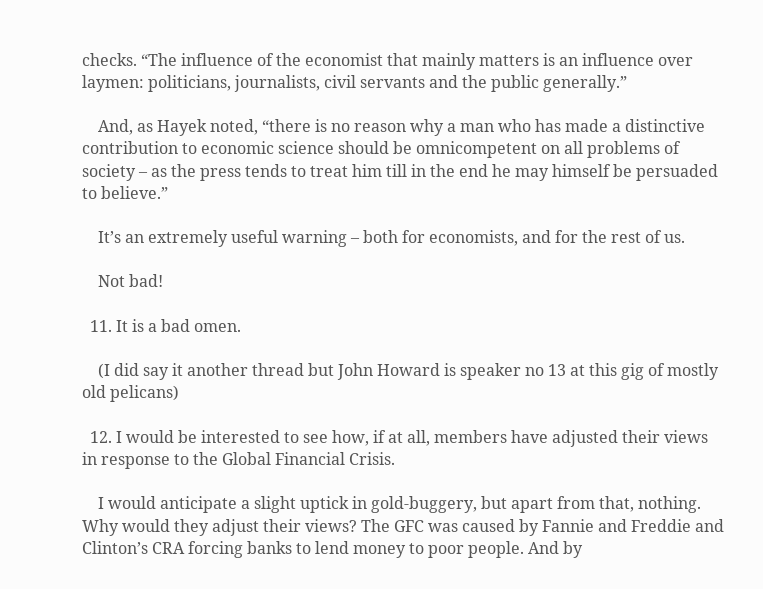checks. “The influence of the economist that mainly matters is an influence over laymen: politicians, journalists, civil servants and the public generally.”

    And, as Hayek noted, “there is no reason why a man who has made a distinctive contribution to economic science should be omnicompetent on all problems of society – as the press tends to treat him till in the end he may himself be persuaded to believe.”

    It’s an extremely useful warning – both for economists, and for the rest of us.

    Not bad!

  11. It is a bad omen.

    (I did say it another thread but John Howard is speaker no 13 at this gig of mostly old pelicans)

  12. I would be interested to see how, if at all, members have adjusted their views in response to the Global Financial Crisis.

    I would anticipate a slight uptick in gold-buggery, but apart from that, nothing. Why would they adjust their views? The GFC was caused by Fannie and Freddie and Clinton’s CRA forcing banks to lend money to poor people. And by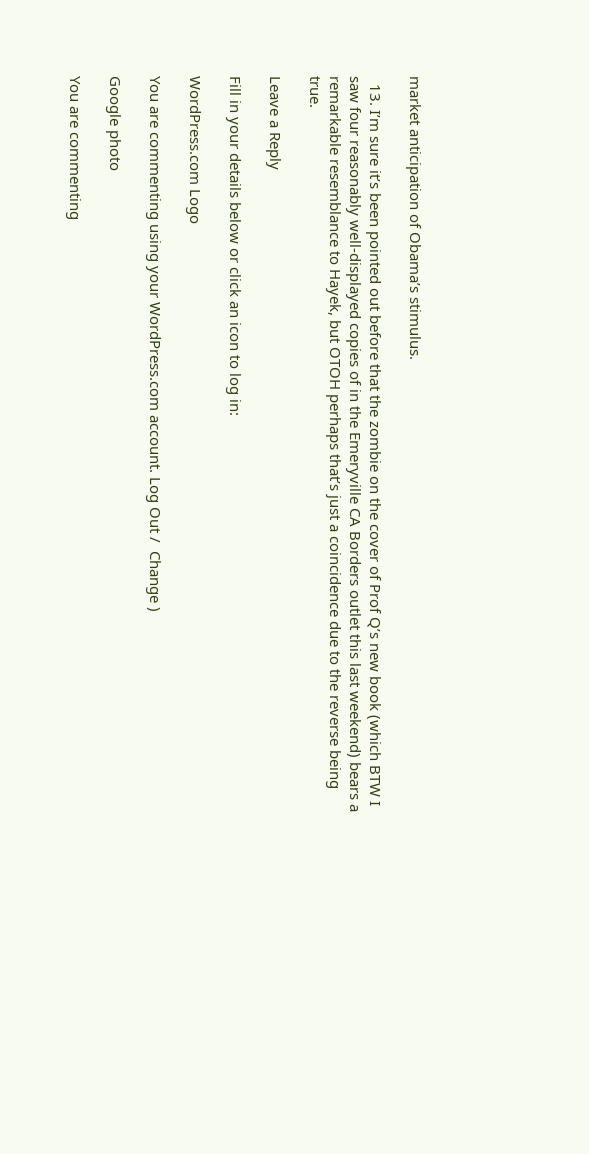market anticipation of Obama’s stimulus.

  13. I’m sure it’s been pointed out before that the zombie on the cover of Prof Q’s new book (which BTW I saw four reasonably well-displayed copies of in the Emeryville CA Borders outlet this last weekend) bears a remarkable resemblance to Hayek, but OTOH perhaps that’s just a coincidence due to the reverse being true.

Leave a Reply

Fill in your details below or click an icon to log in:

WordPress.com Logo

You are commenting using your WordPress.com account. Log Out /  Change )

Google photo

You are commenting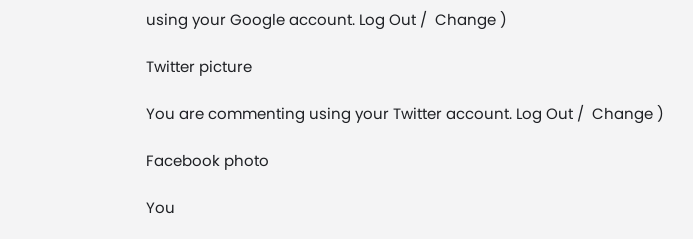using your Google account. Log Out /  Change )

Twitter picture

You are commenting using your Twitter account. Log Out /  Change )

Facebook photo

You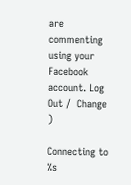are commenting using your Facebook account. Log Out /  Change )

Connecting to %s